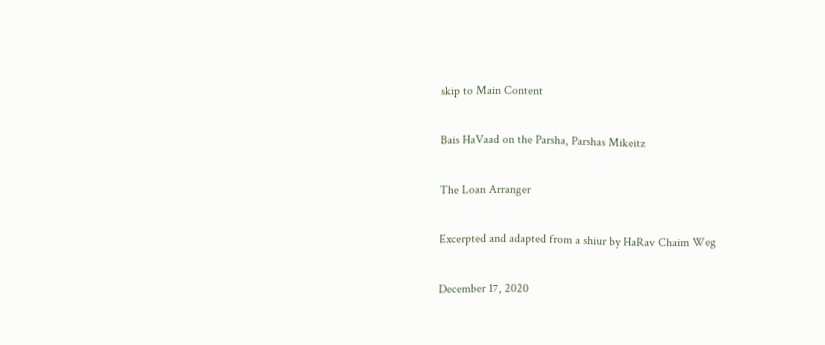skip to Main Content

Bais HaVaad on the Parsha, Parshas Mikeitz

The Loan Arranger

Excerpted and adapted from a shiur by HaRav Chaim Weg

December 17, 2020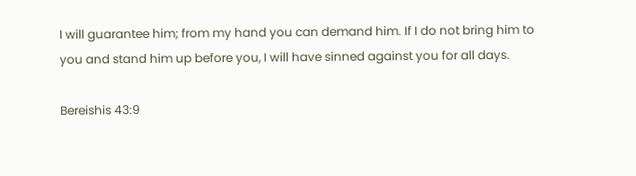I will guarantee him; from my hand you can demand him. If I do not bring him to you and stand him up before you, I will have sinned against you for all days.

Bereishis 43:9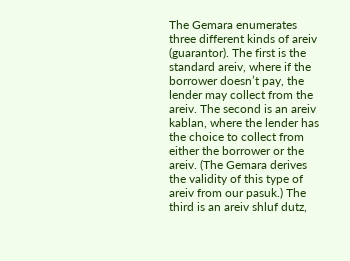The Gemara enumerates three different kinds of areiv (guarantor). The first is the standard areiv, where if the borrower doesn’t pay, the lender may collect from the areiv. The second is an areiv kablan, where the lender has the choice to collect from either the borrower or the areiv. (The Gemara derives the validity of this type of areiv from our pasuk.) The third is an areiv shluf dutz,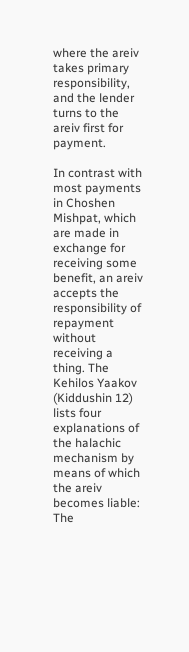where the areiv takes primary responsibility, and the lender turns to the areiv first for payment.

In contrast with most payments in Choshen Mishpat, which are made in exchange for receiving some benefit, an areiv accepts the responsibility of repayment without receiving a thing. The Kehilos Yaakov (Kiddushin 12) lists four explanations of the halachic mechanism by means of which the areiv becomes liable: The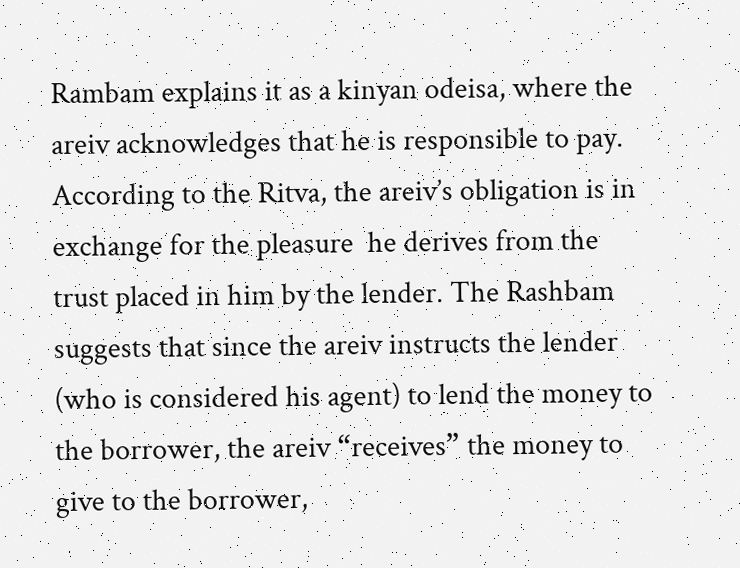Rambam explains it as a kinyan odeisa, where the areiv acknowledges that he is responsible to pay. According to the Ritva, the areiv’s obligation is in exchange for the pleasure  he derives from the trust placed in him by the lender. The Rashbam suggests that since the areiv instructs the lender (who is considered his agent) to lend the money to the borrower, the areiv “receives” the money to give to the borrower,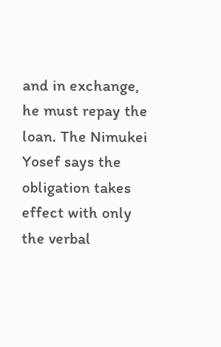and in exchange, he must repay the loan. The Nimukei Yosef says the obligation takes effect with only the verbal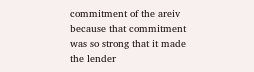commitment of the areiv because that commitment was so strong that it made the lender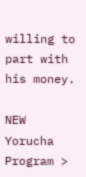willing to part with his money.

NEW Yorucha Program >